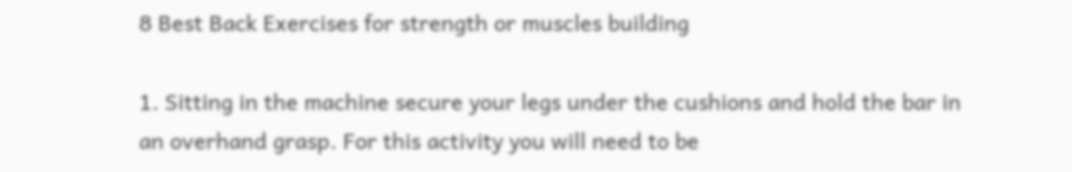8 Best Back Exercises for strength or muscles building

1. Sitting in the machine secure your legs under the cushions and hold the bar in an overhand grasp. For this activity you will need to be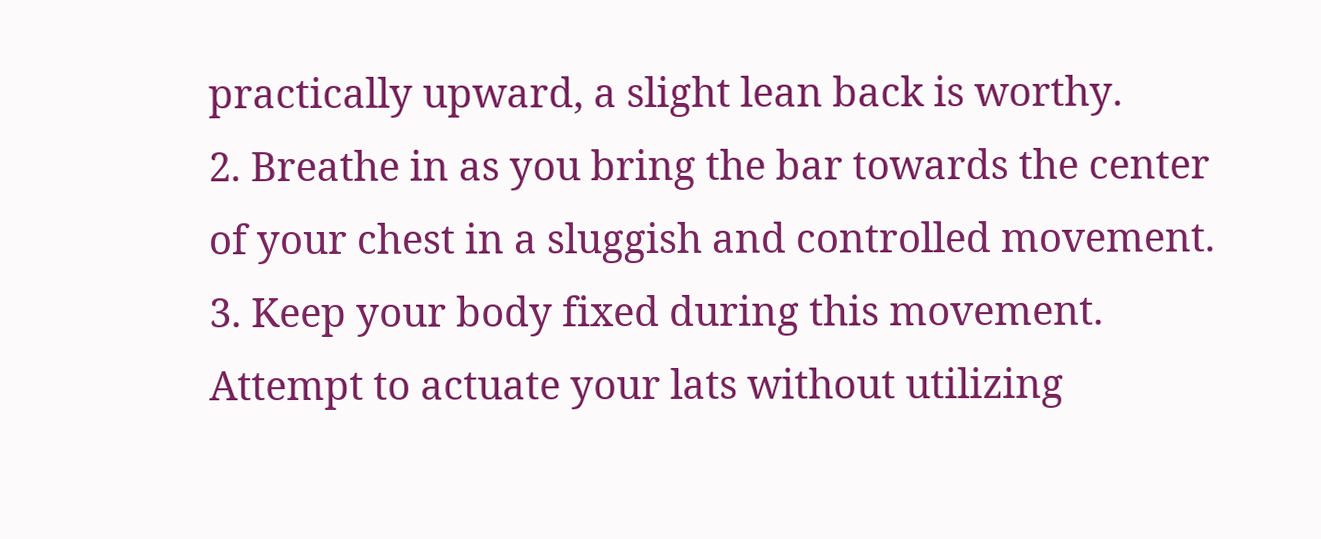practically upward, a slight lean back is worthy.
2. Breathe in as you bring the bar towards the center of your chest in a sluggish and controlled movement.
3. Keep your body fixed during this movement. Attempt to actuate your lats without utilizing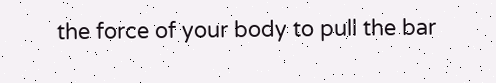the force of your body to pull the bar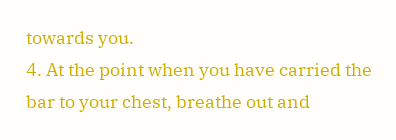towards you.
4. At the point when you have carried the bar to your chest, breathe out and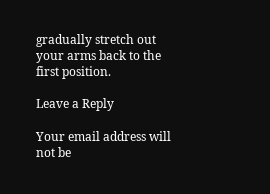gradually stretch out your arms back to the first position.

Leave a Reply

Your email address will not be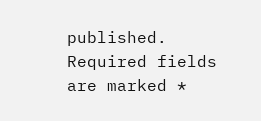published. Required fields are marked *